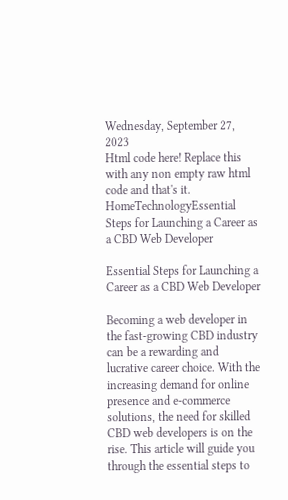Wednesday, September 27, 2023
Html code here! Replace this with any non empty raw html code and that's it.
HomeTechnologyEssential Steps for Launching a Career as a CBD Web Developer

Essential Steps for Launching a Career as a CBD Web Developer

Becoming a web developer in the fast-growing CBD industry can be a rewarding and lucrative career choice. With the increasing demand for online presence and e-commerce solutions, the need for skilled CBD web developers is on the rise. This article will guide you through the essential steps to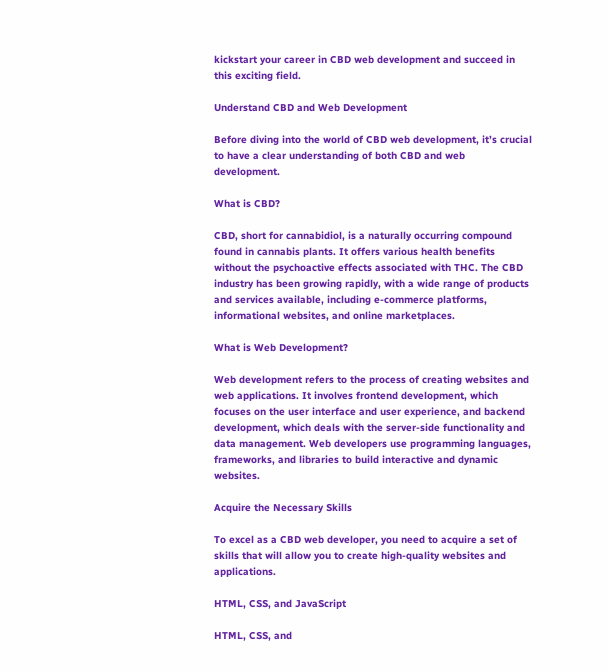kickstart your career in CBD web development and succeed in this exciting field.

Understand CBD and Web Development

Before diving into the world of CBD web development, it’s crucial to have a clear understanding of both CBD and web development.

What is CBD?

CBD, short for cannabidiol, is a naturally occurring compound found in cannabis plants. It offers various health benefits without the psychoactive effects associated with THC. The CBD industry has been growing rapidly, with a wide range of products and services available, including e-commerce platforms, informational websites, and online marketplaces.

What is Web Development?

Web development refers to the process of creating websites and web applications. It involves frontend development, which focuses on the user interface and user experience, and backend development, which deals with the server-side functionality and data management. Web developers use programming languages, frameworks, and libraries to build interactive and dynamic websites.

Acquire the Necessary Skills

To excel as a CBD web developer, you need to acquire a set of skills that will allow you to create high-quality websites and applications.

HTML, CSS, and JavaScript

HTML, CSS, and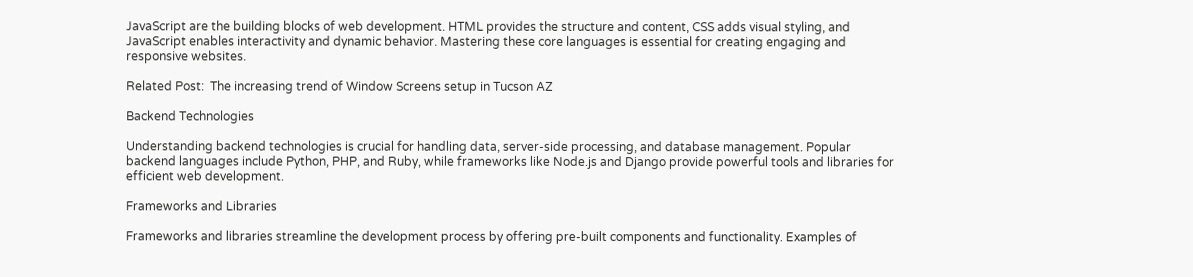JavaScript are the building blocks of web development. HTML provides the structure and content, CSS adds visual styling, and JavaScript enables interactivity and dynamic behavior. Mastering these core languages is essential for creating engaging and responsive websites.

Related Post:  The increasing trend of Window Screens setup in Tucson AZ

Backend Technologies

Understanding backend technologies is crucial for handling data, server-side processing, and database management. Popular backend languages include Python, PHP, and Ruby, while frameworks like Node.js and Django provide powerful tools and libraries for efficient web development.

Frameworks and Libraries

Frameworks and libraries streamline the development process by offering pre-built components and functionality. Examples of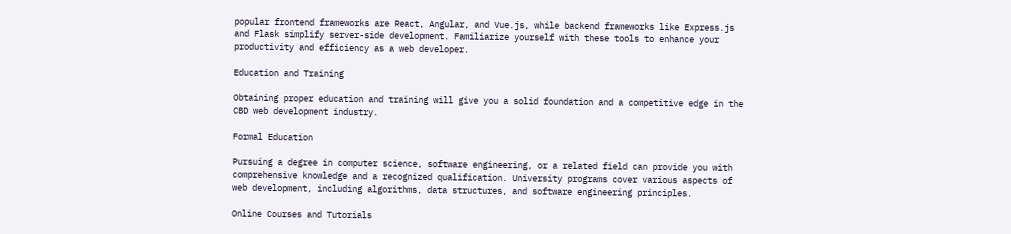popular frontend frameworks are React, Angular, and Vue.js, while backend frameworks like Express.js and Flask simplify server-side development. Familiarize yourself with these tools to enhance your productivity and efficiency as a web developer.

Education and Training

Obtaining proper education and training will give you a solid foundation and a competitive edge in the CBD web development industry.

Formal Education

Pursuing a degree in computer science, software engineering, or a related field can provide you with comprehensive knowledge and a recognized qualification. University programs cover various aspects of web development, including algorithms, data structures, and software engineering principles.

Online Courses and Tutorials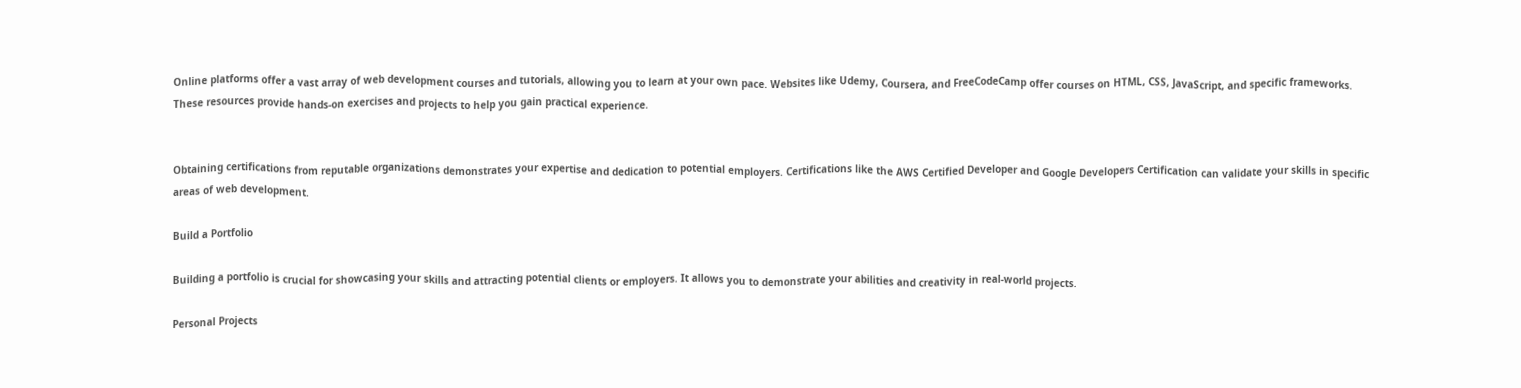Online platforms offer a vast array of web development courses and tutorials, allowing you to learn at your own pace. Websites like Udemy, Coursera, and FreeCodeCamp offer courses on HTML, CSS, JavaScript, and specific frameworks. These resources provide hands-on exercises and projects to help you gain practical experience.


Obtaining certifications from reputable organizations demonstrates your expertise and dedication to potential employers. Certifications like the AWS Certified Developer and Google Developers Certification can validate your skills in specific areas of web development.

Build a Portfolio

Building a portfolio is crucial for showcasing your skills and attracting potential clients or employers. It allows you to demonstrate your abilities and creativity in real-world projects.

Personal Projects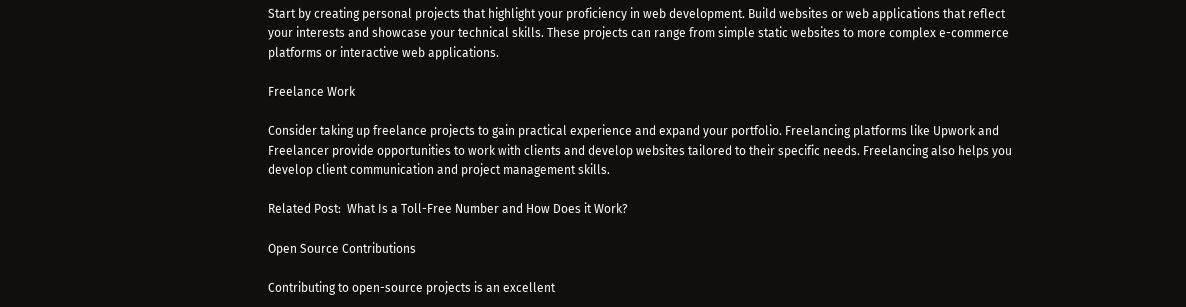Start by creating personal projects that highlight your proficiency in web development. Build websites or web applications that reflect your interests and showcase your technical skills. These projects can range from simple static websites to more complex e-commerce platforms or interactive web applications.

Freelance Work

Consider taking up freelance projects to gain practical experience and expand your portfolio. Freelancing platforms like Upwork and Freelancer provide opportunities to work with clients and develop websites tailored to their specific needs. Freelancing also helps you develop client communication and project management skills.

Related Post:  What Is a Toll-Free Number and How Does it Work?

Open Source Contributions

Contributing to open-source projects is an excellent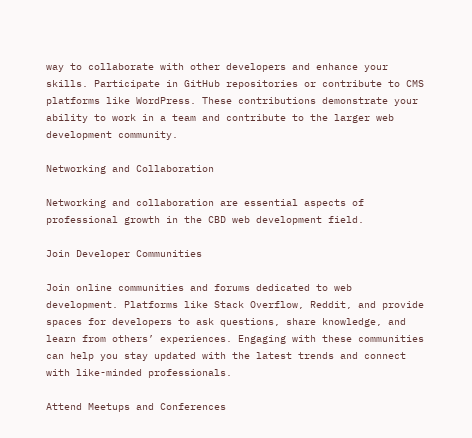way to collaborate with other developers and enhance your skills. Participate in GitHub repositories or contribute to CMS platforms like WordPress. These contributions demonstrate your ability to work in a team and contribute to the larger web development community.

Networking and Collaboration

Networking and collaboration are essential aspects of professional growth in the CBD web development field.

Join Developer Communities

Join online communities and forums dedicated to web development. Platforms like Stack Overflow, Reddit, and provide spaces for developers to ask questions, share knowledge, and learn from others’ experiences. Engaging with these communities can help you stay updated with the latest trends and connect with like-minded professionals.

Attend Meetups and Conferences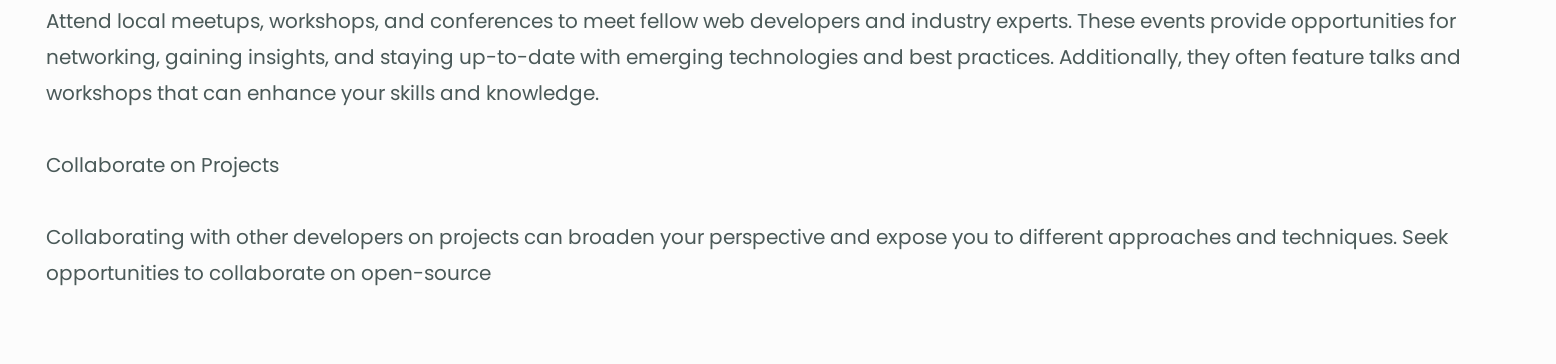Attend local meetups, workshops, and conferences to meet fellow web developers and industry experts. These events provide opportunities for networking, gaining insights, and staying up-to-date with emerging technologies and best practices. Additionally, they often feature talks and workshops that can enhance your skills and knowledge.

Collaborate on Projects

Collaborating with other developers on projects can broaden your perspective and expose you to different approaches and techniques. Seek opportunities to collaborate on open-source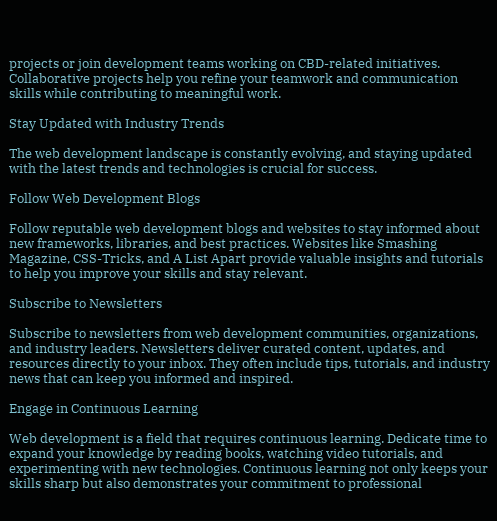projects or join development teams working on CBD-related initiatives. Collaborative projects help you refine your teamwork and communication skills while contributing to meaningful work.

Stay Updated with Industry Trends

The web development landscape is constantly evolving, and staying updated with the latest trends and technologies is crucial for success.

Follow Web Development Blogs

Follow reputable web development blogs and websites to stay informed about new frameworks, libraries, and best practices. Websites like Smashing Magazine, CSS-Tricks, and A List Apart provide valuable insights and tutorials to help you improve your skills and stay relevant.

Subscribe to Newsletters

Subscribe to newsletters from web development communities, organizations, and industry leaders. Newsletters deliver curated content, updates, and resources directly to your inbox. They often include tips, tutorials, and industry news that can keep you informed and inspired.

Engage in Continuous Learning

Web development is a field that requires continuous learning. Dedicate time to expand your knowledge by reading books, watching video tutorials, and experimenting with new technologies. Continuous learning not only keeps your skills sharp but also demonstrates your commitment to professional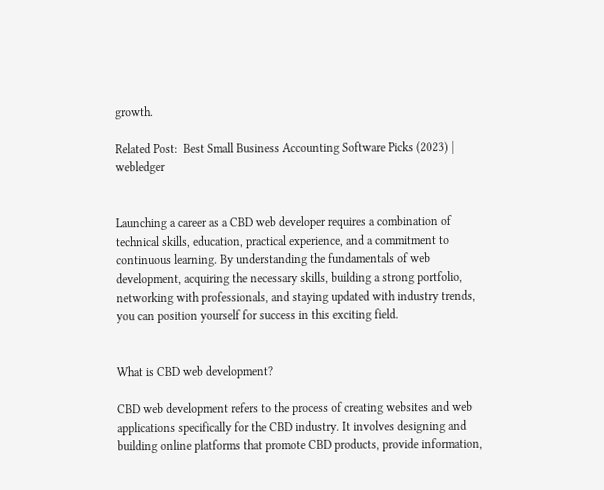growth.

Related Post:  Best Small Business Accounting Software Picks (2023) | webledger


Launching a career as a CBD web developer requires a combination of technical skills, education, practical experience, and a commitment to continuous learning. By understanding the fundamentals of web development, acquiring the necessary skills, building a strong portfolio, networking with professionals, and staying updated with industry trends, you can position yourself for success in this exciting field.


What is CBD web development?

CBD web development refers to the process of creating websites and web applications specifically for the CBD industry. It involves designing and building online platforms that promote CBD products, provide information,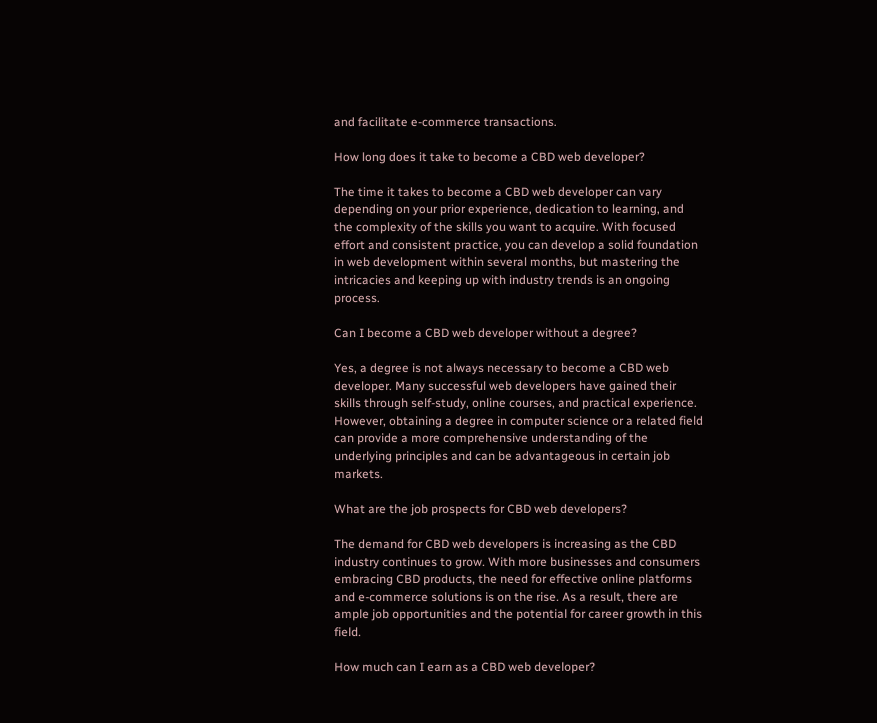and facilitate e-commerce transactions.

How long does it take to become a CBD web developer?

The time it takes to become a CBD web developer can vary depending on your prior experience, dedication to learning, and the complexity of the skills you want to acquire. With focused effort and consistent practice, you can develop a solid foundation in web development within several months, but mastering the intricacies and keeping up with industry trends is an ongoing process.

Can I become a CBD web developer without a degree?

Yes, a degree is not always necessary to become a CBD web developer. Many successful web developers have gained their skills through self-study, online courses, and practical experience. However, obtaining a degree in computer science or a related field can provide a more comprehensive understanding of the underlying principles and can be advantageous in certain job markets.

What are the job prospects for CBD web developers?

The demand for CBD web developers is increasing as the CBD industry continues to grow. With more businesses and consumers embracing CBD products, the need for effective online platforms and e-commerce solutions is on the rise. As a result, there are ample job opportunities and the potential for career growth in this field.

How much can I earn as a CBD web developer?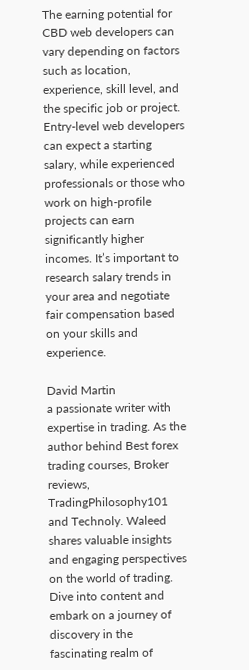The earning potential for CBD web developers can vary depending on factors such as location, experience, skill level, and the specific job or project. Entry-level web developers can expect a starting salary, while experienced professionals or those who work on high-profile projects can earn significantly higher incomes. It’s important to research salary trends in your area and negotiate fair compensation based on your skills and experience.

David Martin
a passionate writer with expertise in trading. As the author behind Best forex trading courses, Broker reviews, TradingPhilosophy101 and Technoly. Waleed shares valuable insights and engaging perspectives on the world of trading. Dive into content and embark on a journey of discovery in the fascinating realm of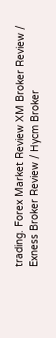trading. Forex Market Review XM Broker Review / Exness Broker Review / Hycm Broker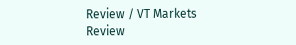Review / VT Markets Review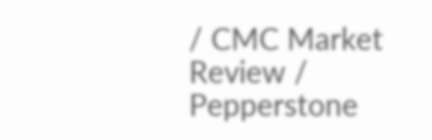/ CMC Market Review / Pepperstone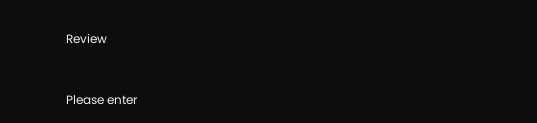Review


Please enter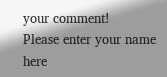your comment!
Please enter your name here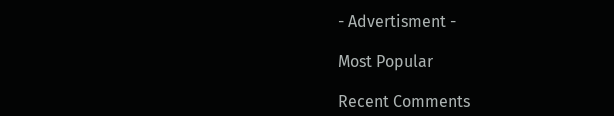- Advertisment -

Most Popular

Recent Comments